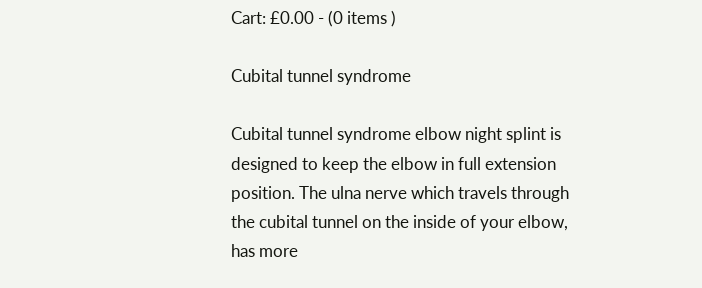Cart: £0.00 - (0 items )

Cubital tunnel syndrome

Cubital tunnel syndrome elbow night splint is designed to keep the elbow in full extension position. The ulna nerve which travels through the cubital tunnel on the inside of your elbow, has more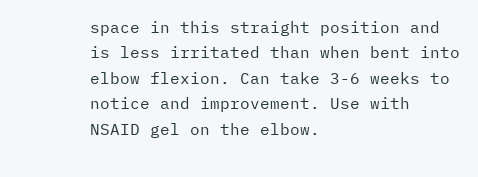space in this straight position and is less irritated than when bent into elbow flexion. Can take 3-6 weeks to notice and improvement. Use with NSAID gel on the elbow.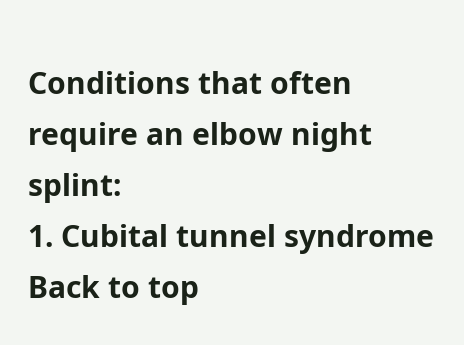Conditions that often require an elbow night splint:
1. Cubital tunnel syndrome
Back to top